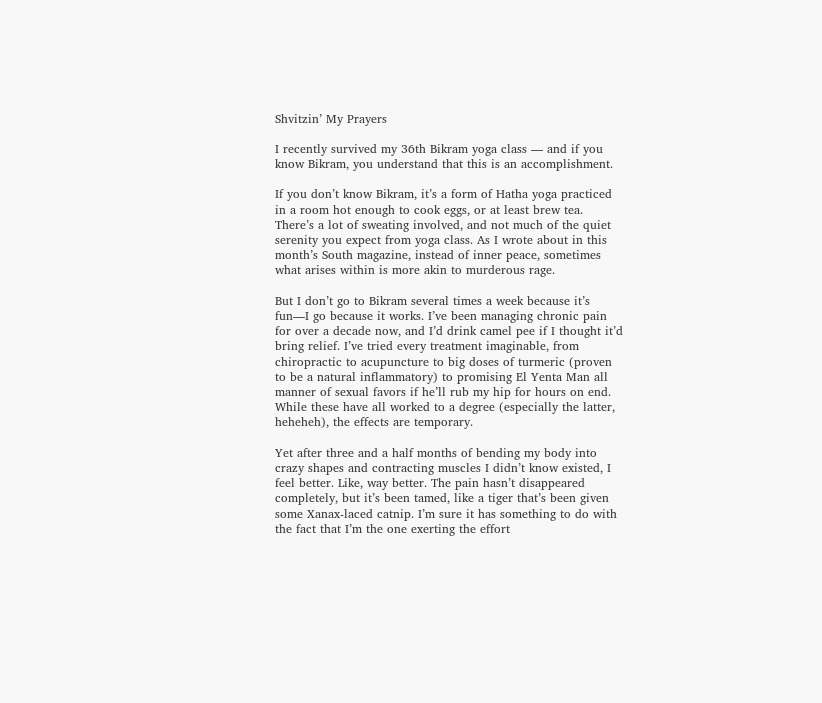Shvitzin’ My Prayers

I recently survived my 36th Bikram yoga class — and if you know Bikram, you understand that this is an accomplishment.

If you don’t know Bikram, it’s a form of Hatha yoga practiced in a room hot enough to cook eggs, or at least brew tea. There’s a lot of sweating involved, and not much of the quiet serenity you expect from yoga class. As I wrote about in this month’s South magazine, instead of inner peace, sometimes what arises within is more akin to murderous rage.

But I don’t go to Bikram several times a week because it’s fun—I go because it works. I’ve been managing chronic pain for over a decade now, and I’d drink camel pee if I thought it’d bring relief. I’ve tried every treatment imaginable, from chiropractic to acupuncture to big doses of turmeric (proven to be a natural inflammatory) to promising El Yenta Man all manner of sexual favors if he’ll rub my hip for hours on end. While these have all worked to a degree (especially the latter, heheheh), the effects are temporary.

Yet after three and a half months of bending my body into crazy shapes and contracting muscles I didn’t know existed, I feel better. Like, way better. The pain hasn’t disappeared completely, but it’s been tamed, like a tiger that’s been given some Xanax-laced catnip. I’m sure it has something to do with the fact that I’m the one exerting the effort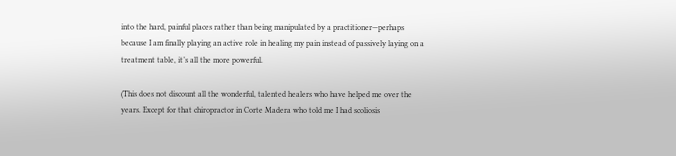into the hard, painful places rather than being manipulated by a practitioner—perhaps because I am finally playing an active role in healing my pain instead of passively laying on a treatment table, it’s all the more powerful.

(This does not discount all the wonderful, talented healers who have helped me over the years. Except for that chiropractor in Corte Madera who told me I had scoliosis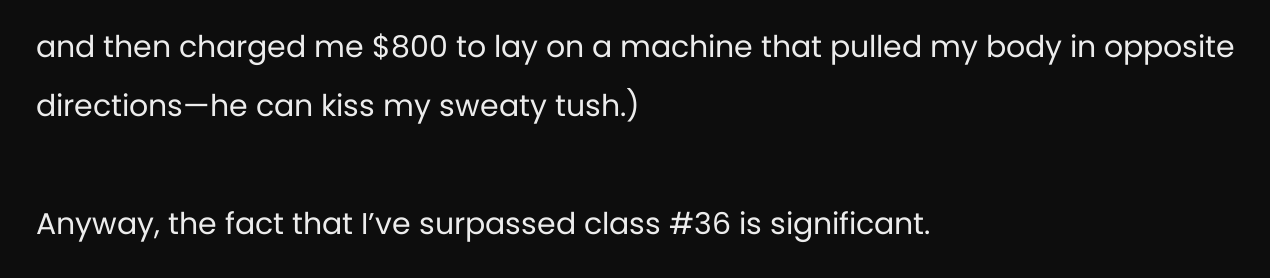and then charged me $800 to lay on a machine that pulled my body in opposite directions—he can kiss my sweaty tush.)

Anyway, the fact that I’ve surpassed class #36 is significant.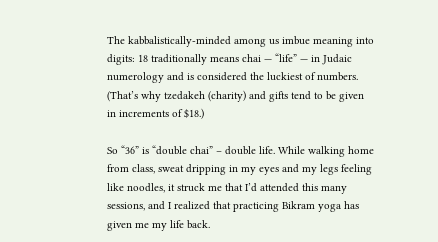The kabbalistically-minded among us imbue meaning into digits: 18 traditionally means chai — “life” — in Judaic numerology and is considered the luckiest of numbers. (That’s why tzedakeh (charity) and gifts tend to be given in increments of $18.)

So “36” is “double chai” – double life. While walking home from class, sweat dripping in my eyes and my legs feeling like noodles, it struck me that I’d attended this many sessions, and I realized that practicing Bikram yoga has given me my life back.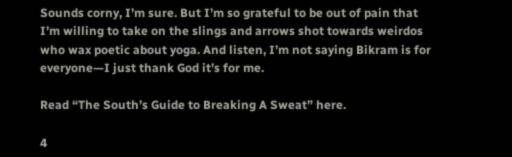Sounds corny, I’m sure. But I’m so grateful to be out of pain that I’m willing to take on the slings and arrows shot towards weirdos who wax poetic about yoga. And listen, I’m not saying Bikram is for everyone—I just thank God it’s for me.

Read “The South’s Guide to Breaking A Sweat” here.

4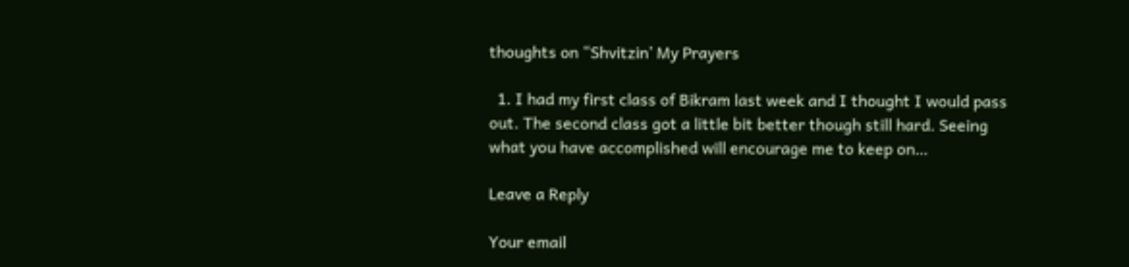thoughts on “Shvitzin’ My Prayers

  1. I had my first class of Bikram last week and I thought I would pass out. The second class got a little bit better though still hard. Seeing what you have accomplished will encourage me to keep on…

Leave a Reply

Your email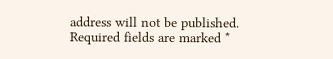address will not be published. Required fields are marked *